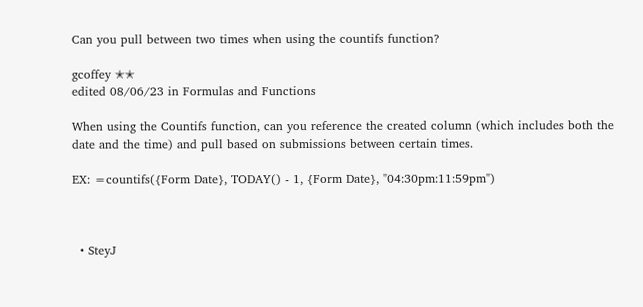Can you pull between two times when using the countifs function?

gcoffey ✭✭
edited 08/06/23 in Formulas and Functions

When using the Countifs function, can you reference the created column (which includes both the date and the time) and pull based on submissions between certain times.

EX: =countifs({Form Date}, TODAY() - 1, {Form Date}, "04:30pm:11:59pm")



  • SteyJ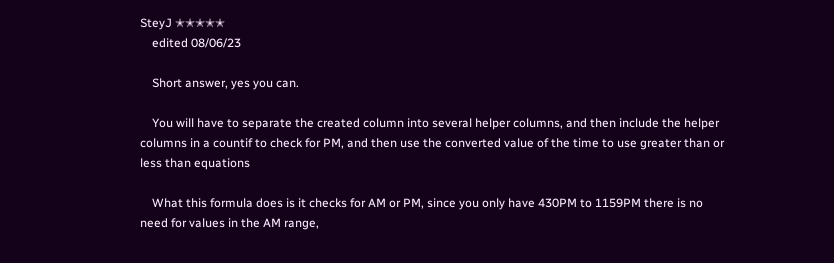SteyJ ✭✭✭✭✭
    edited 08/06/23

    Short answer, yes you can.

    You will have to separate the created column into several helper columns, and then include the helper columns in a countif to check for PM, and then use the converted value of the time to use greater than or less than equations

    What this formula does is it checks for AM or PM, since you only have 430PM to 1159PM there is no need for values in the AM range,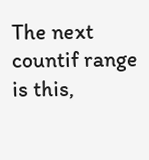The next countif range is this,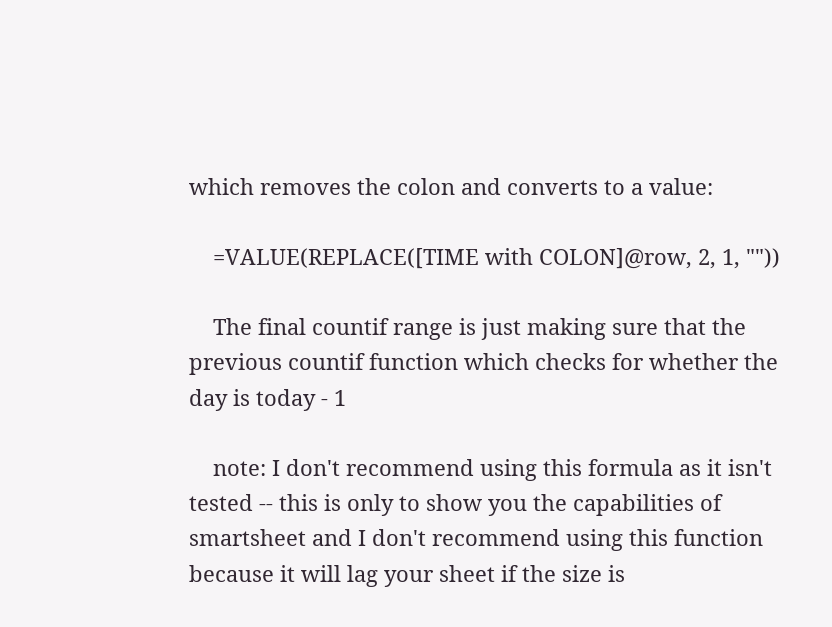which removes the colon and converts to a value:

    =VALUE(REPLACE([TIME with COLON]@row, 2, 1, ""))

    The final countif range is just making sure that the previous countif function which checks for whether the day is today - 1

    note: I don't recommend using this formula as it isn't tested -- this is only to show you the capabilities of smartsheet and I don't recommend using this function because it will lag your sheet if the size is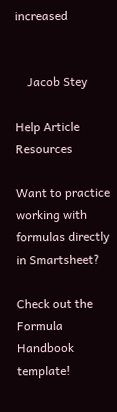increased


    Jacob Stey

Help Article Resources

Want to practice working with formulas directly in Smartsheet?

Check out the Formula Handbook template!